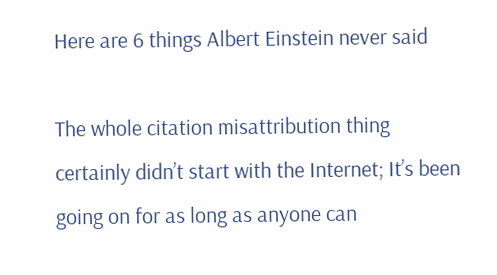Here are 6 things Albert Einstein never said

The whole citation misattribution thing certainly didn’t start with the Internet; It’s been going on for as long as anyone can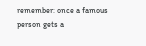remember: once a famous person gets a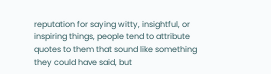reputation for saying witty, insightful, or inspiring things, people tend to attribute quotes to them that sound like something they could have said, but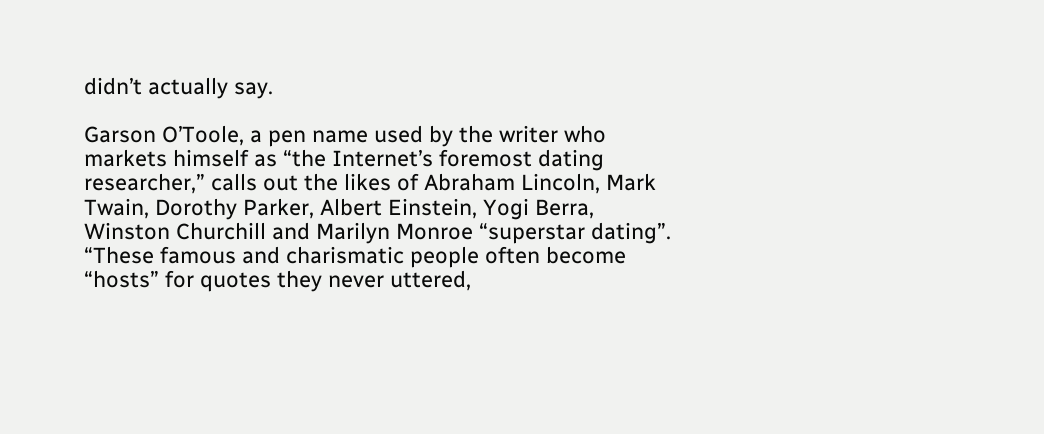didn’t actually say.

Garson O’Toole, a pen name used by the writer who markets himself as “the Internet’s foremost dating researcher,” calls out the likes of Abraham Lincoln, Mark Twain, Dorothy Parker, Albert Einstein, Yogi Berra, Winston Churchill and Marilyn Monroe “superstar dating”. “These famous and charismatic people often become “hosts” for quotes they never uttered,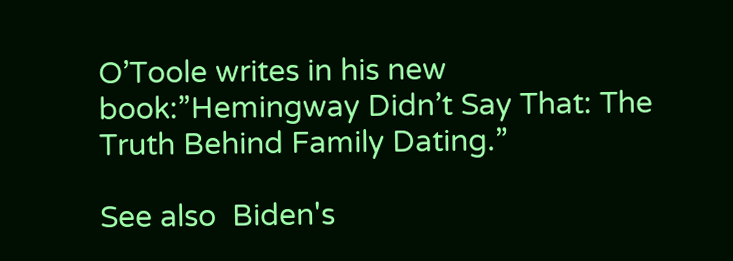O’Toole writes in his new book:”Hemingway Didn’t Say That: The Truth Behind Family Dating.”

See also  Biden's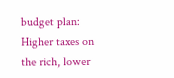budget plan: Higher taxes on the rich, lower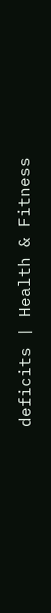deficits | Health & Fitness